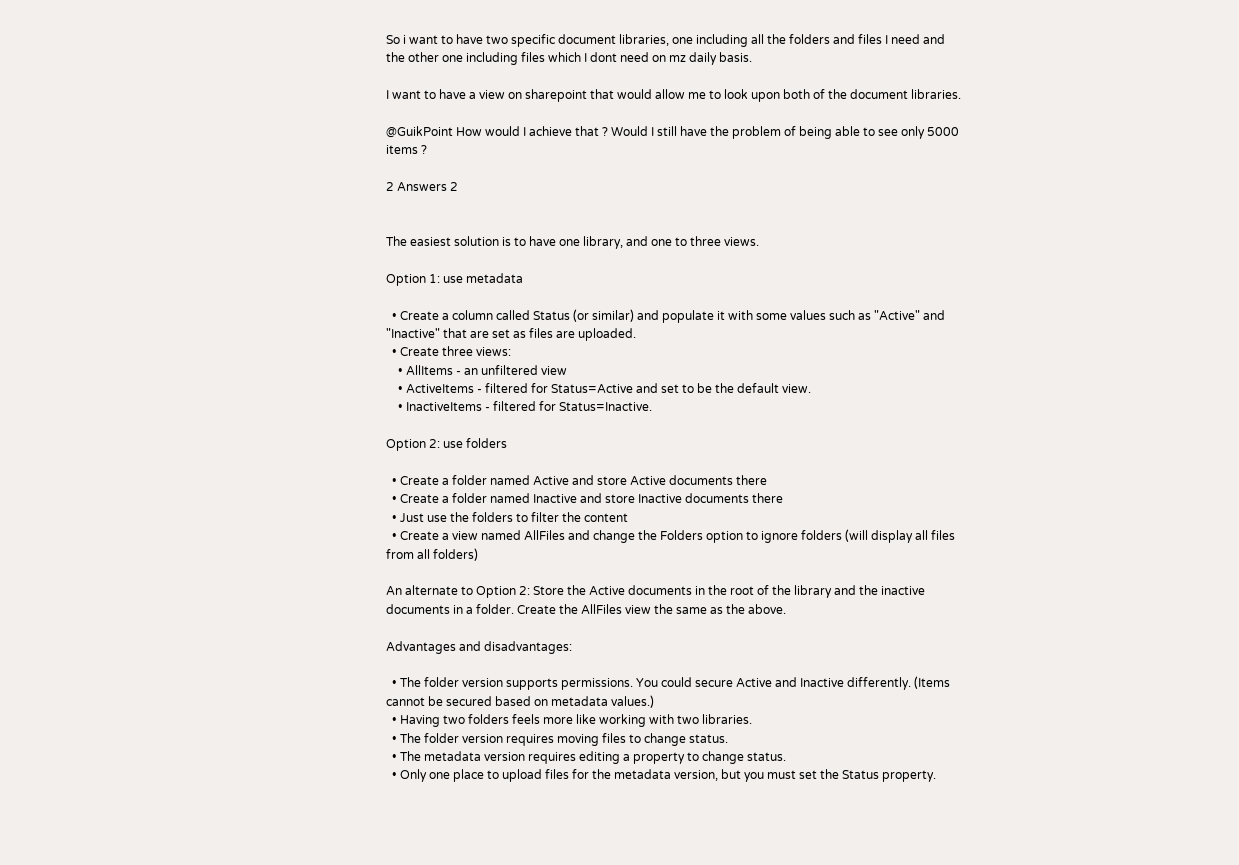So i want to have two specific document libraries, one including all the folders and files I need and the other one including files which I dont need on mz daily basis.

I want to have a view on sharepoint that would allow me to look upon both of the document libraries.

@GuikPoint How would I achieve that ? Would I still have the problem of being able to see only 5000 items ?

2 Answers 2


The easiest solution is to have one library, and one to three views.

Option 1: use metadata

  • Create a column called Status (or similar) and populate it with some values such as "Active" and "Inactive" that are set as files are uploaded.
  • Create three views:
    • AllItems - an unfiltered view
    • ActiveItems - filtered for Status=Active and set to be the default view.
    • InactiveItems - filtered for Status=Inactive.

Option 2: use folders

  • Create a folder named Active and store Active documents there
  • Create a folder named Inactive and store Inactive documents there
  • Just use the folders to filter the content
  • Create a view named AllFiles and change the Folders option to ignore folders (will display all files from all folders)

An alternate to Option 2: Store the Active documents in the root of the library and the inactive documents in a folder. Create the AllFiles view the same as the above.

Advantages and disadvantages:

  • The folder version supports permissions. You could secure Active and Inactive differently. (Items cannot be secured based on metadata values.)
  • Having two folders feels more like working with two libraries.
  • The folder version requires moving files to change status.
  • The metadata version requires editing a property to change status.
  • Only one place to upload files for the metadata version, but you must set the Status property.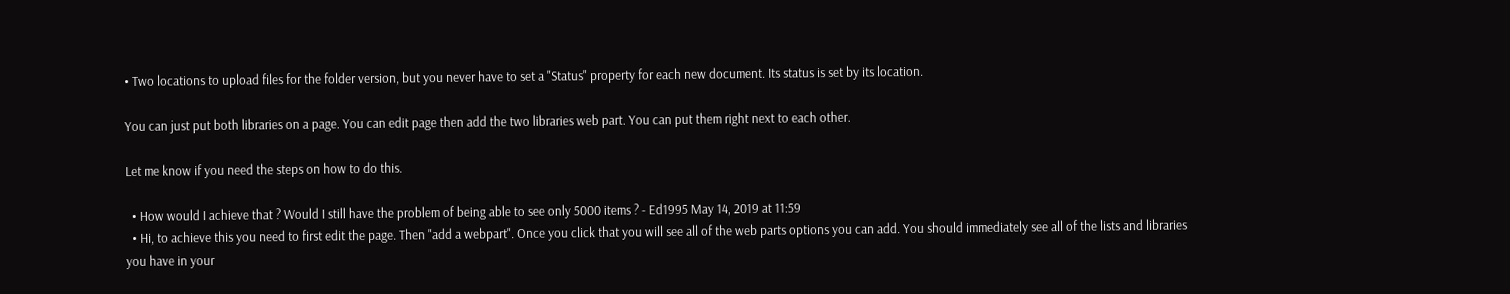• Two locations to upload files for the folder version, but you never have to set a "Status" property for each new document. Its status is set by its location.

You can just put both libraries on a page. You can edit page then add the two libraries web part. You can put them right next to each other.

Let me know if you need the steps on how to do this.

  • How would I achieve that ? Would I still have the problem of being able to see only 5000 items ? - Ed1995 May 14, 2019 at 11:59
  • Hi, to achieve this you need to first edit the page. Then "add a webpart". Once you click that you will see all of the web parts options you can add. You should immediately see all of the lists and libraries you have in your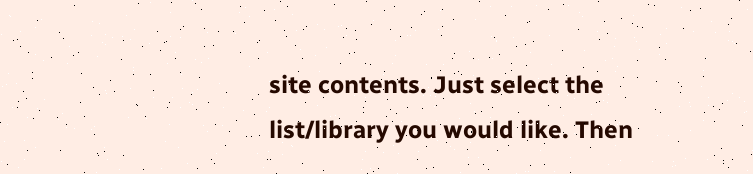site contents. Just select the list/library you would like. Then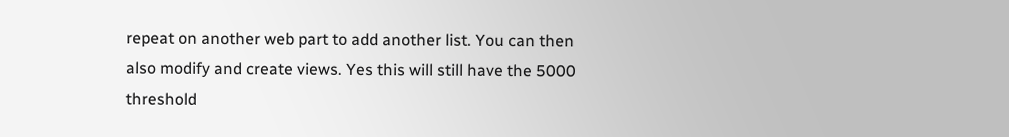repeat on another web part to add another list. You can then also modify and create views. Yes this will still have the 5000 threshold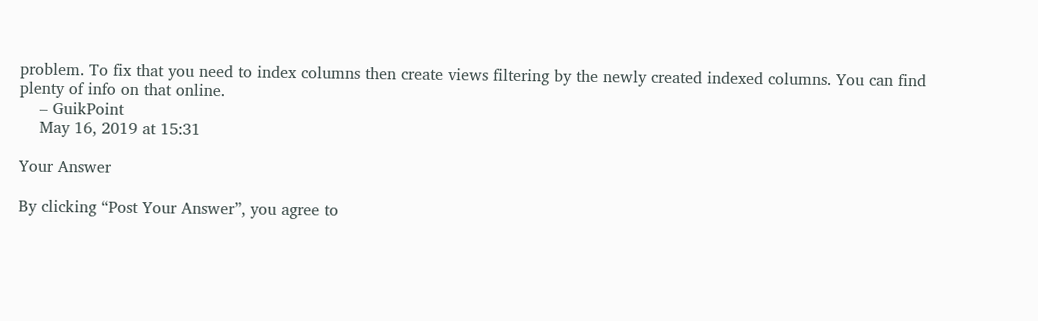problem. To fix that you need to index columns then create views filtering by the newly created indexed columns. You can find plenty of info on that online.
    – GuikPoint
    May 16, 2019 at 15:31

Your Answer

By clicking “Post Your Answer”, you agree to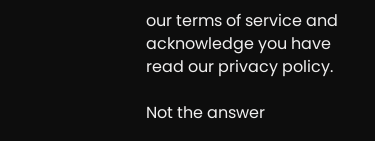our terms of service and acknowledge you have read our privacy policy.

Not the answer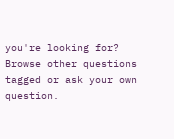you're looking for? Browse other questions tagged or ask your own question.